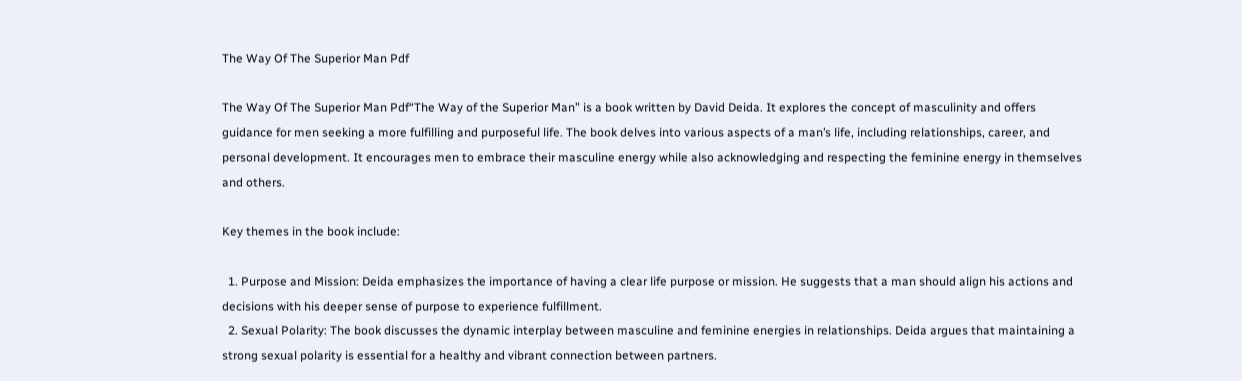The Way Of The Superior Man Pdf

The Way Of The Superior Man Pdf“The Way of the Superior Man” is a book written by David Deida. It explores the concept of masculinity and offers guidance for men seeking a more fulfilling and purposeful life. The book delves into various aspects of a man’s life, including relationships, career, and personal development. It encourages men to embrace their masculine energy while also acknowledging and respecting the feminine energy in themselves and others.

Key themes in the book include:

  1. Purpose and Mission: Deida emphasizes the importance of having a clear life purpose or mission. He suggests that a man should align his actions and decisions with his deeper sense of purpose to experience fulfillment.
  2. Sexual Polarity: The book discusses the dynamic interplay between masculine and feminine energies in relationships. Deida argues that maintaining a strong sexual polarity is essential for a healthy and vibrant connection between partners.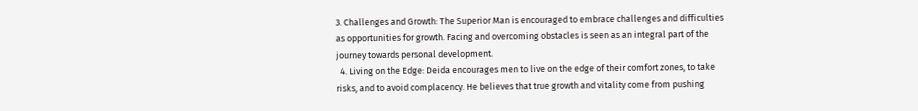3. Challenges and Growth: The Superior Man is encouraged to embrace challenges and difficulties as opportunities for growth. Facing and overcoming obstacles is seen as an integral part of the journey towards personal development.
  4. Living on the Edge: Deida encourages men to live on the edge of their comfort zones, to take risks, and to avoid complacency. He believes that true growth and vitality come from pushing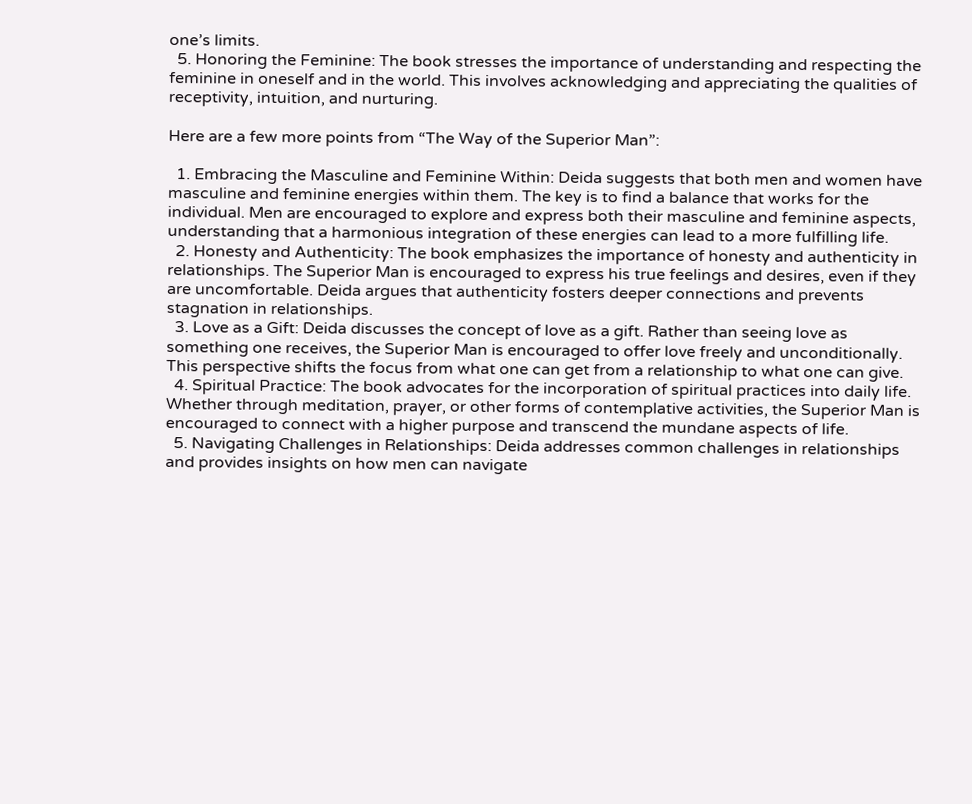one’s limits.
  5. Honoring the Feminine: The book stresses the importance of understanding and respecting the feminine in oneself and in the world. This involves acknowledging and appreciating the qualities of receptivity, intuition, and nurturing.

Here are a few more points from “The Way of the Superior Man”:

  1. Embracing the Masculine and Feminine Within: Deida suggests that both men and women have masculine and feminine energies within them. The key is to find a balance that works for the individual. Men are encouraged to explore and express both their masculine and feminine aspects, understanding that a harmonious integration of these energies can lead to a more fulfilling life.
  2. Honesty and Authenticity: The book emphasizes the importance of honesty and authenticity in relationships. The Superior Man is encouraged to express his true feelings and desires, even if they are uncomfortable. Deida argues that authenticity fosters deeper connections and prevents stagnation in relationships.
  3. Love as a Gift: Deida discusses the concept of love as a gift. Rather than seeing love as something one receives, the Superior Man is encouraged to offer love freely and unconditionally. This perspective shifts the focus from what one can get from a relationship to what one can give.
  4. Spiritual Practice: The book advocates for the incorporation of spiritual practices into daily life. Whether through meditation, prayer, or other forms of contemplative activities, the Superior Man is encouraged to connect with a higher purpose and transcend the mundane aspects of life.
  5. Navigating Challenges in Relationships: Deida addresses common challenges in relationships and provides insights on how men can navigate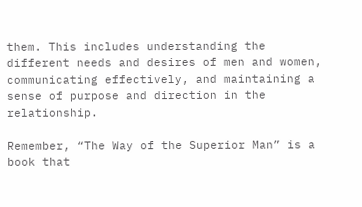them. This includes understanding the different needs and desires of men and women, communicating effectively, and maintaining a sense of purpose and direction in the relationship.

Remember, “The Way of the Superior Man” is a book that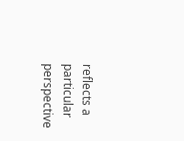reflects a particular perspective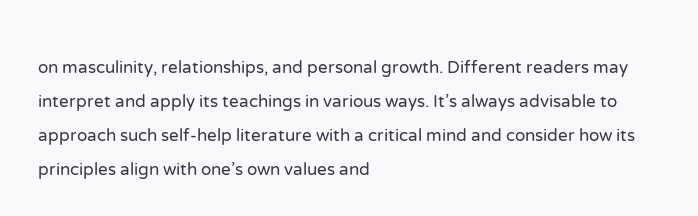on masculinity, relationships, and personal growth. Different readers may interpret and apply its teachings in various ways. It’s always advisable to approach such self-help literature with a critical mind and consider how its principles align with one’s own values and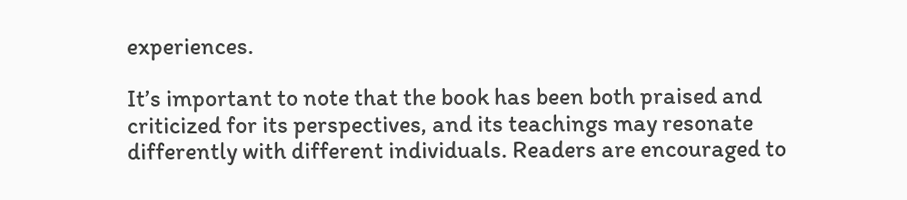experiences.

It’s important to note that the book has been both praised and criticized for its perspectives, and its teachings may resonate differently with different individuals. Readers are encouraged to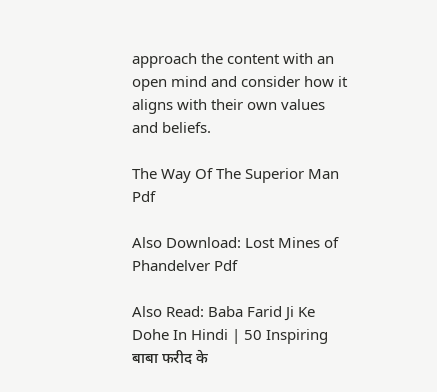approach the content with an open mind and consider how it aligns with their own values and beliefs.

The Way Of The Superior Man Pdf

Also Download: Lost Mines of Phandelver Pdf

Also Read: Baba Farid Ji Ke Dohe In Hindi | 50 Inspiring बाबा फरीद के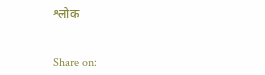श्लोक


Share on: